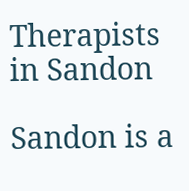Therapists in Sandon

Sandon is a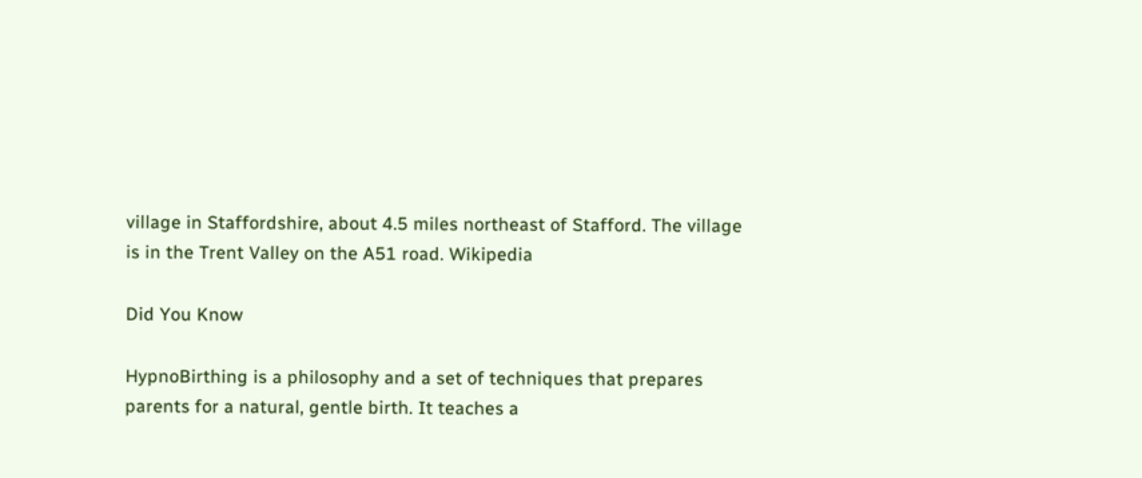village in Staffordshire, about 4.5 miles northeast of Stafford. The village is in the Trent Valley on the A51 road. Wikipedia

Did You Know

HypnoBirthing is a philosophy and a set of techniques that prepares parents for a natural, gentle birth. It teaches a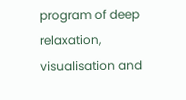program of deep relaxation, visualisation and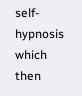self-hypnosis which then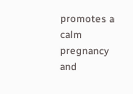promotes a calm pregnancy and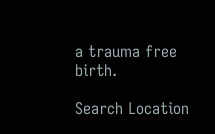a trauma free birth.

Search Location